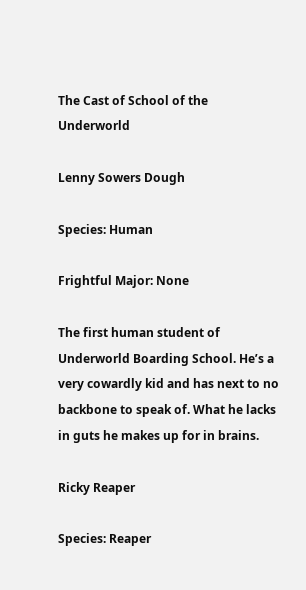The Cast of School of the Underworld

Lenny Sowers Dough

Species: Human

Frightful Major: None

The first human student of Underworld Boarding School. He’s a very cowardly kid and has next to no backbone to speak of. What he lacks in guts he makes up for in brains.

Ricky Reaper

Species: Reaper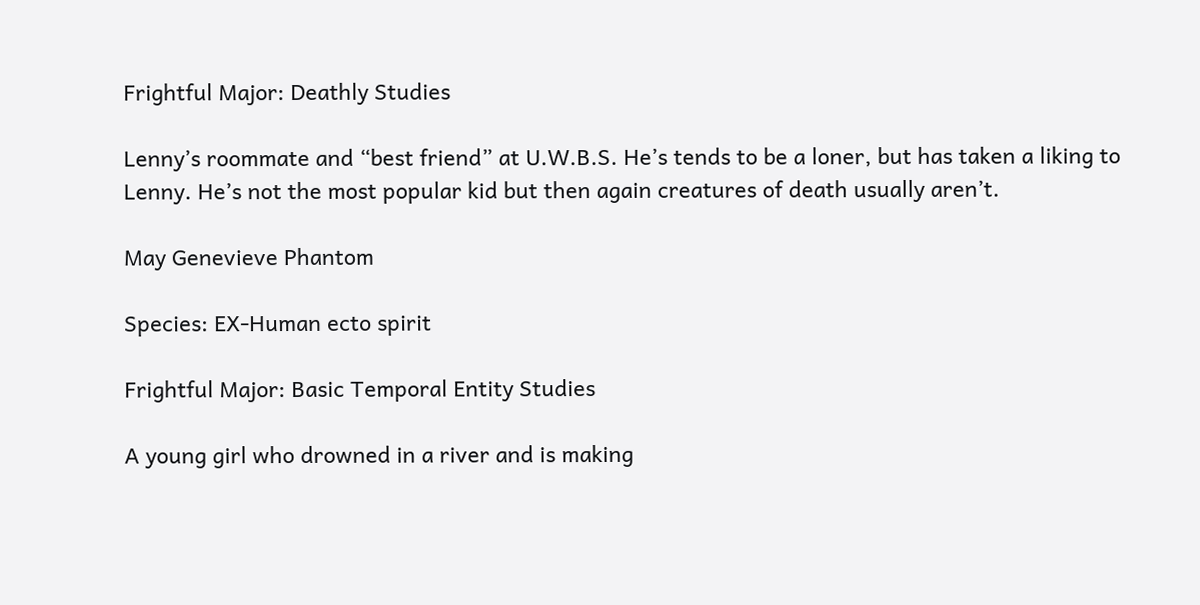Frightful Major: Deathly Studies

Lenny’s roommate and “best friend” at U.W.B.S. He’s tends to be a loner, but has taken a liking to Lenny. He’s not the most popular kid but then again creatures of death usually aren’t.

May Genevieve Phantom

Species: EX-Human ecto spirit

Frightful Major: Basic Temporal Entity Studies

A young girl who drowned in a river and is making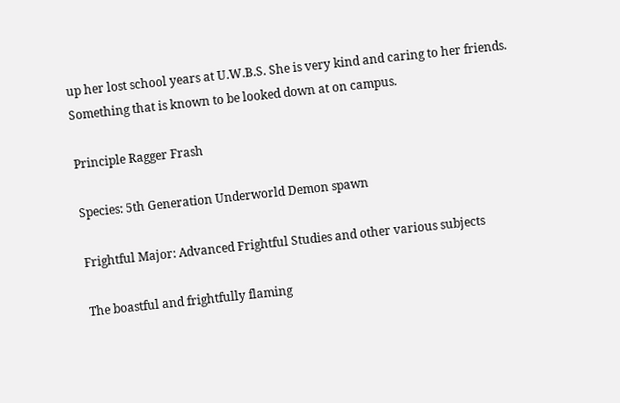up her lost school years at U.W.B.S. She is very kind and caring to her friends. Something that is known to be looked down at on campus.

Principle Ragger Frash

Species: 5th Generation Underworld Demon spawn

Frightful Major: Advanced Frightful Studies and other various subjects

The boastful and frightfully flaming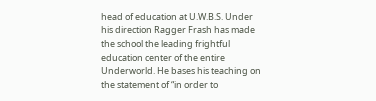head of education at U.W.B.S. Under his direction Ragger Frash has made the school the leading frightful education center of the entire Underworld. He bases his teaching on the statement of “in order to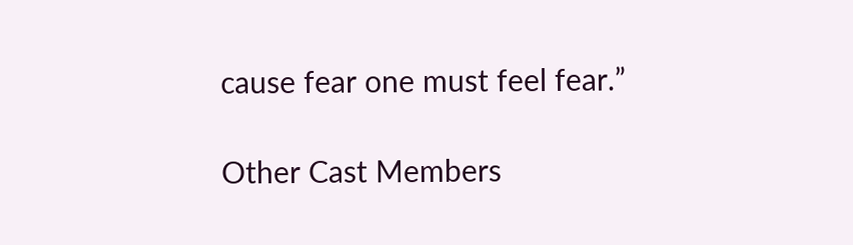cause fear one must feel fear.”

Other Cast Members